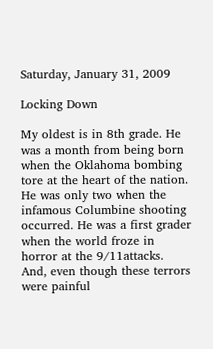Saturday, January 31, 2009

Locking Down

My oldest is in 8th grade. He was a month from being born when the Oklahoma bombing tore at the heart of the nation. He was only two when the infamous Columbine shooting occurred. He was a first grader when the world froze in horror at the 9/11attacks. And, even though these terrors were painful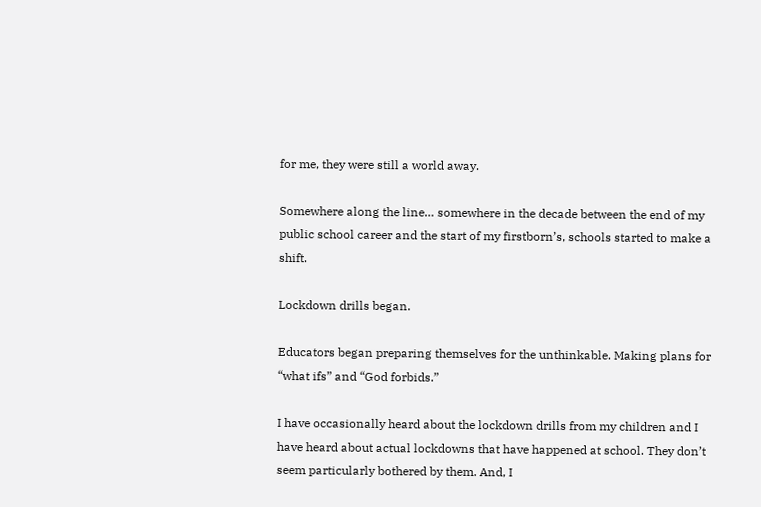for me, they were still a world away.

Somewhere along the line… somewhere in the decade between the end of my public school career and the start of my firstborn’s, schools started to make a shift.

Lockdown drills began.

Educators began preparing themselves for the unthinkable. Making plans for “what ifs” and “God forbids.”

I have occasionally heard about the lockdown drills from my children and I have heard about actual lockdowns that have happened at school. They don’t seem particularly bothered by them. And, I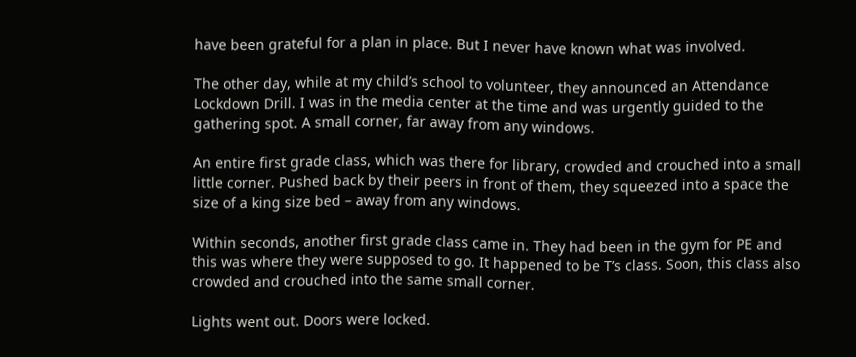have been grateful for a plan in place. But I never have known what was involved.

The other day, while at my child’s school to volunteer, they announced an Attendance Lockdown Drill. I was in the media center at the time and was urgently guided to the gathering spot. A small corner, far away from any windows.

An entire first grade class, which was there for library, crowded and crouched into a small little corner. Pushed back by their peers in front of them, they squeezed into a space the size of a king size bed – away from any windows.

Within seconds, another first grade class came in. They had been in the gym for PE and this was where they were supposed to go. It happened to be T’s class. Soon, this class also crowded and crouched into the same small corner.

Lights went out. Doors were locked.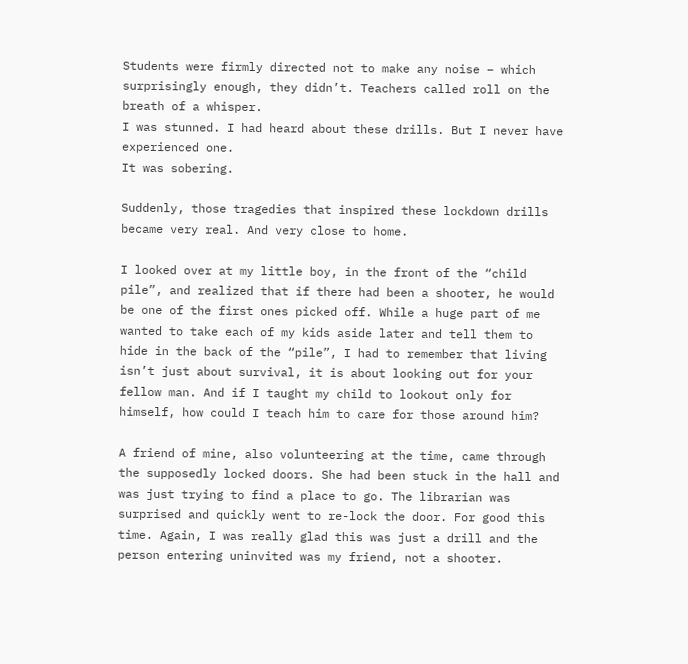Students were firmly directed not to make any noise – which surprisingly enough, they didn’t. Teachers called roll on the breath of a whisper.
I was stunned. I had heard about these drills. But I never have experienced one.
It was sobering.

Suddenly, those tragedies that inspired these lockdown drills became very real. And very close to home.

I looked over at my little boy, in the front of the “child pile”, and realized that if there had been a shooter, he would be one of the first ones picked off. While a huge part of me wanted to take each of my kids aside later and tell them to hide in the back of the “pile”, I had to remember that living isn’t just about survival, it is about looking out for your fellow man. And if I taught my child to lookout only for himself, how could I teach him to care for those around him?

A friend of mine, also volunteering at the time, came through the supposedly locked doors. She had been stuck in the hall and was just trying to find a place to go. The librarian was surprised and quickly went to re-lock the door. For good this time. Again, I was really glad this was just a drill and the person entering uninvited was my friend, not a shooter.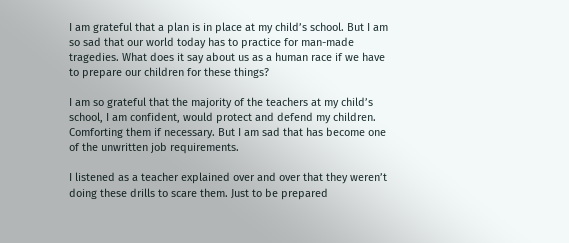I am grateful that a plan is in place at my child’s school. But I am so sad that our world today has to practice for man-made tragedies. What does it say about us as a human race if we have to prepare our children for these things?

I am so grateful that the majority of the teachers at my child’s school, I am confident, would protect and defend my children. Comforting them if necessary. But I am sad that has become one of the unwritten job requirements.

I listened as a teacher explained over and over that they weren’t doing these drills to scare them. Just to be prepared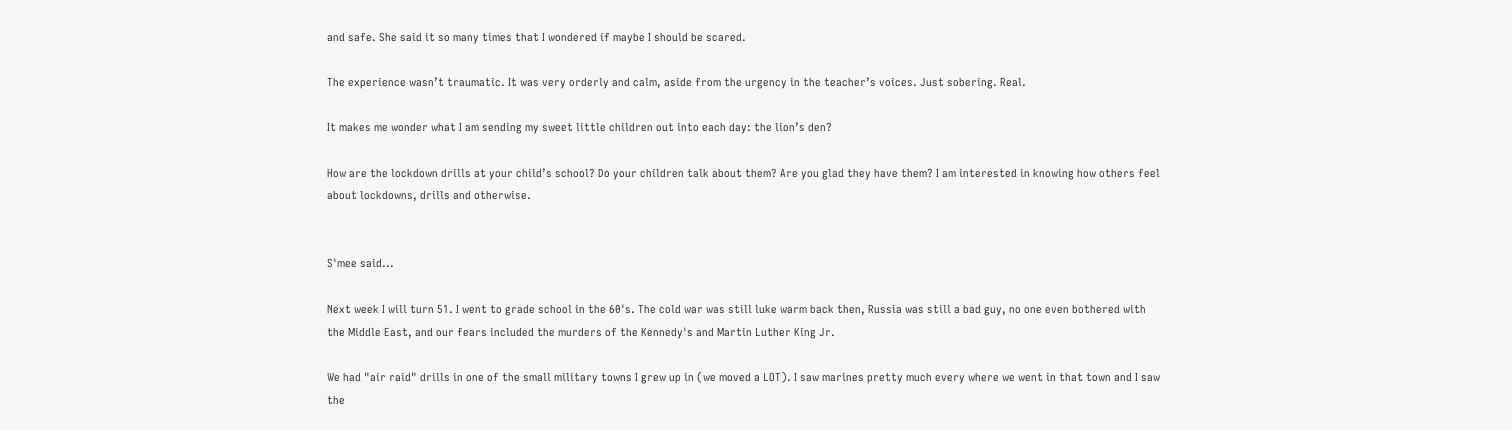and safe. She said it so many times that I wondered if maybe I should be scared.

The experience wasn’t traumatic. It was very orderly and calm, aside from the urgency in the teacher’s voices. Just sobering. Real.

It makes me wonder what I am sending my sweet little children out into each day: the lion’s den?

How are the lockdown drills at your child’s school? Do your children talk about them? Are you glad they have them? I am interested in knowing how others feel about lockdowns, drills and otherwise.


S'mee said...

Next week I will turn 51. I went to grade school in the 60's. The cold war was still luke warm back then, Russia was still a bad guy, no one even bothered with the Middle East, and our fears included the murders of the Kennedy's and Martin Luther King Jr.

We had "air raid" drills in one of the small military towns I grew up in (we moved a LOT). I saw marines pretty much every where we went in that town and I saw the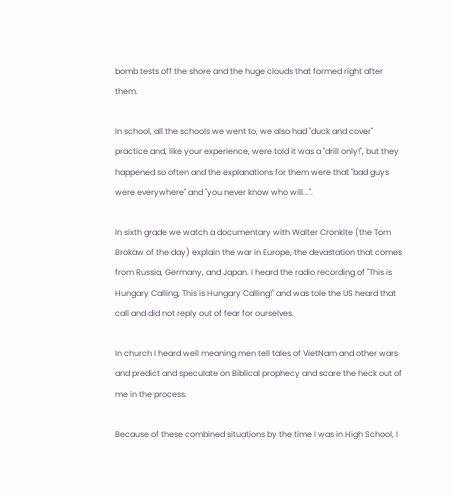bomb tests off the shore and the huge clouds that formed right after them.

In school, all the schools we went to, we also had "duck and cover" practice and, like your experience, were told it was a "drill only!", but they happened so often and the explanations for them were that "bad guys were everywhere" and "you never know who will...".

In sixth grade we watch a documentary with Walter Cronkite (the Tom Brokaw of the day) explain the war in Europe, the devastation that comes from Russia, Germany, and Japan. I heard the radio recording of "This is Hungary Calling, This is Hungary Calling!" and was tole the US heard that call and did not reply out of fear for ourselves.

In church I heard well meaning men tell tales of VietNam and other wars and predict and speculate on Biblical prophecy and scare the heck out of me in the process.

Because of these combined situations by the time I was in High School, I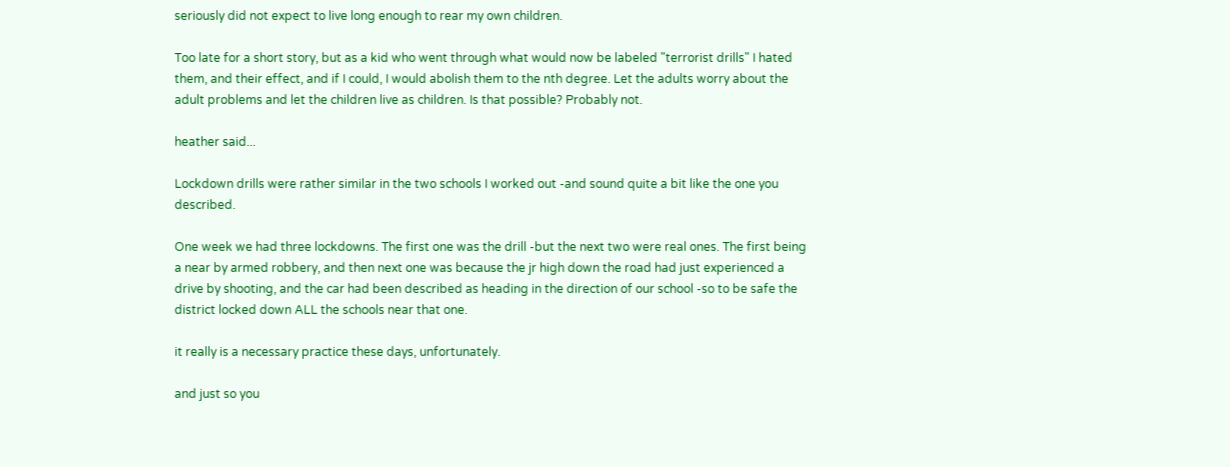seriously did not expect to live long enough to rear my own children.

Too late for a short story, but as a kid who went through what would now be labeled "terrorist drills" I hated them, and their effect, and if I could, I would abolish them to the nth degree. Let the adults worry about the adult problems and let the children live as children. Is that possible? Probably not.

heather said...

Lockdown drills were rather similar in the two schools I worked out -and sound quite a bit like the one you described.

One week we had three lockdowns. The first one was the drill -but the next two were real ones. The first being a near by armed robbery, and then next one was because the jr high down the road had just experienced a drive by shooting, and the car had been described as heading in the direction of our school -so to be safe the district locked down ALL the schools near that one.

it really is a necessary practice these days, unfortunately.

and just so you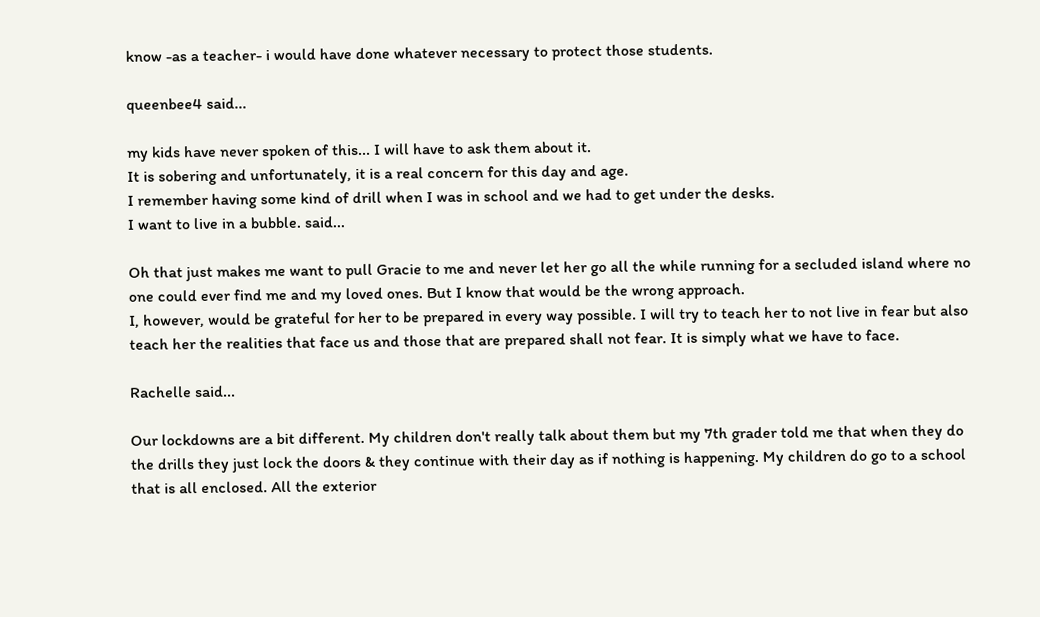know -as a teacher- i would have done whatever necessary to protect those students.

queenbee4 said...

my kids have never spoken of this... I will have to ask them about it.
It is sobering and unfortunately, it is a real concern for this day and age.
I remember having some kind of drill when I was in school and we had to get under the desks.
I want to live in a bubble. said...

Oh that just makes me want to pull Gracie to me and never let her go all the while running for a secluded island where no one could ever find me and my loved ones. But I know that would be the wrong approach.
I, however, would be grateful for her to be prepared in every way possible. I will try to teach her to not live in fear but also teach her the realities that face us and those that are prepared shall not fear. It is simply what we have to face.

Rachelle said...

Our lockdowns are a bit different. My children don't really talk about them but my 7th grader told me that when they do the drills they just lock the doors & they continue with their day as if nothing is happening. My children do go to a school that is all enclosed. All the exterior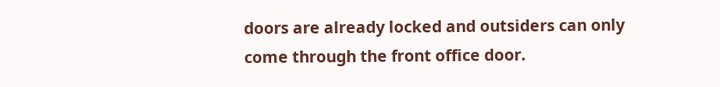doors are already locked and outsiders can only come through the front office door.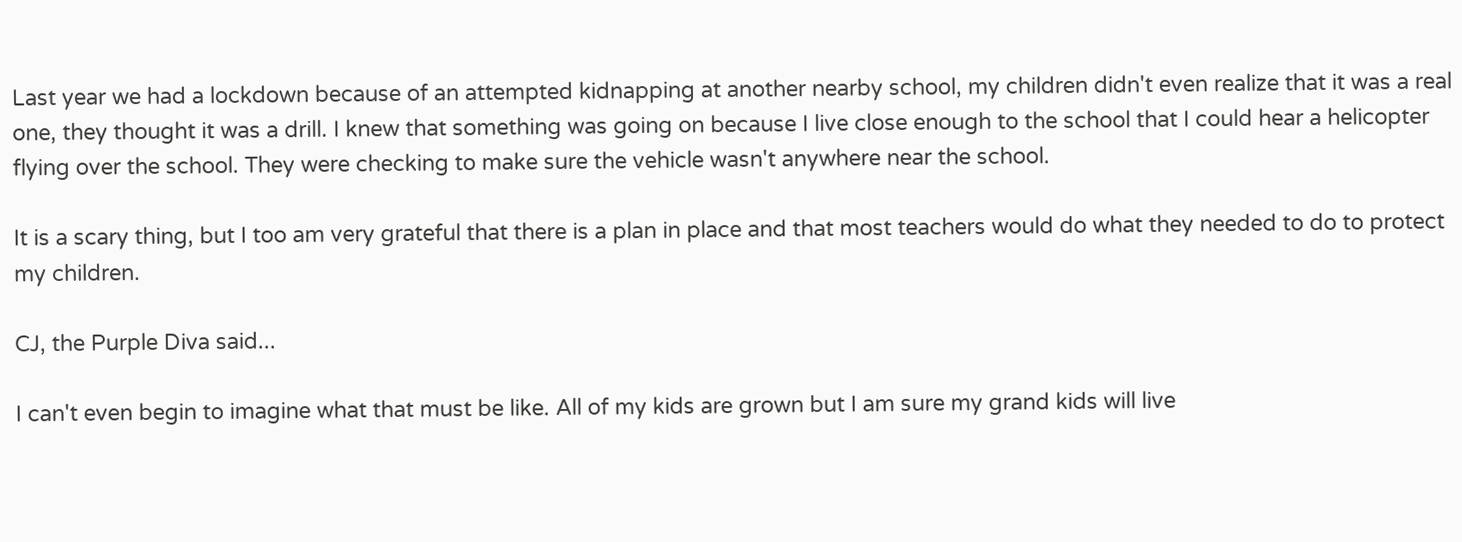Last year we had a lockdown because of an attempted kidnapping at another nearby school, my children didn't even realize that it was a real one, they thought it was a drill. I knew that something was going on because I live close enough to the school that I could hear a helicopter flying over the school. They were checking to make sure the vehicle wasn't anywhere near the school.

It is a scary thing, but I too am very grateful that there is a plan in place and that most teachers would do what they needed to do to protect my children.

CJ, the Purple Diva said...

I can't even begin to imagine what that must be like. All of my kids are grown but I am sure my grand kids will live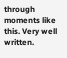through moments like this. Very well written.